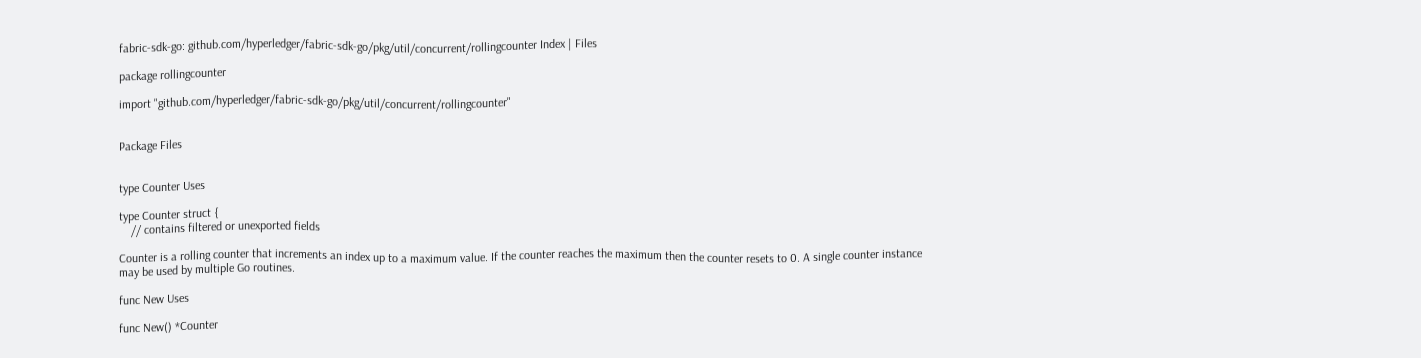fabric-sdk-go: github.com/hyperledger/fabric-sdk-go/pkg/util/concurrent/rollingcounter Index | Files

package rollingcounter

import "github.com/hyperledger/fabric-sdk-go/pkg/util/concurrent/rollingcounter"


Package Files


type Counter Uses

type Counter struct {
    // contains filtered or unexported fields

Counter is a rolling counter that increments an index up to a maximum value. If the counter reaches the maximum then the counter resets to 0. A single counter instance may be used by multiple Go routines.

func New Uses

func New() *Counter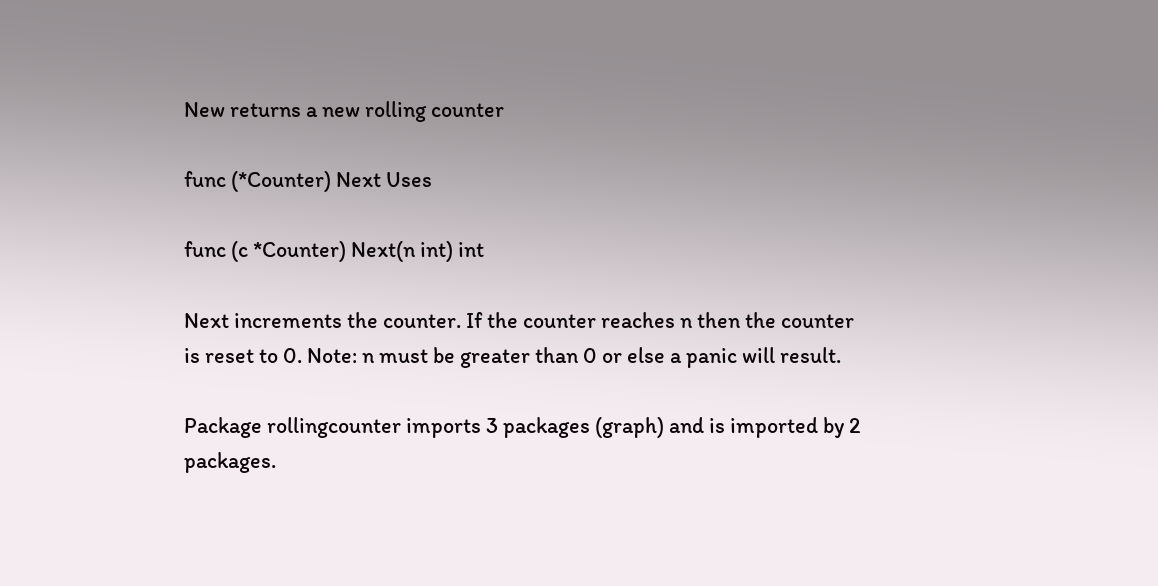New returns a new rolling counter

func (*Counter) Next Uses

func (c *Counter) Next(n int) int

Next increments the counter. If the counter reaches n then the counter is reset to 0. Note: n must be greater than 0 or else a panic will result.

Package rollingcounter imports 3 packages (graph) and is imported by 2 packages.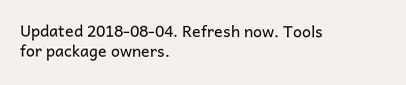Updated 2018-08-04. Refresh now. Tools for package owners.